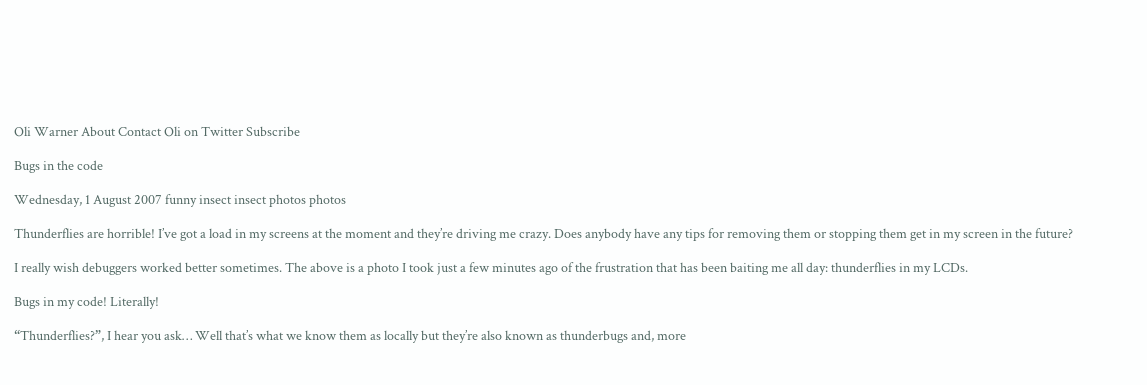Oli Warner About Contact Oli on Twitter Subscribe

Bugs in the code

Wednesday, 1 August 2007 funny insect insect photos photos

Thunderflies are horrible! I’ve got a load in my screens at the moment and they’re driving me crazy. Does anybody have any tips for removing them or stopping them get in my screen in the future?

I really wish debuggers worked better sometimes. The above is a photo I took just a few minutes ago of the frustration that has been baiting me all day: thunderflies in my LCDs.

Bugs in my code! Literally!

“Thunderflies?”, I hear you ask… Well that’s what we know them as locally but they’re also known as thunderbugs and, more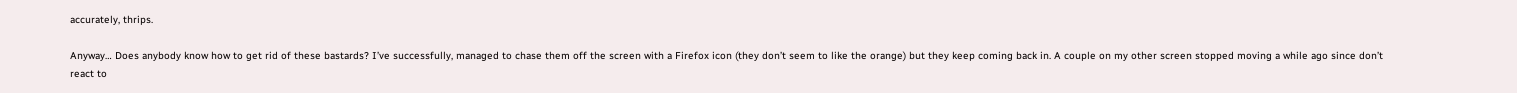accurately, thrips.

Anyway… Does anybody know how to get rid of these bastards? I’ve successfully, managed to chase them off the screen with a Firefox icon (they don’t seem to like the orange) but they keep coming back in. A couple on my other screen stopped moving a while ago since don’t react to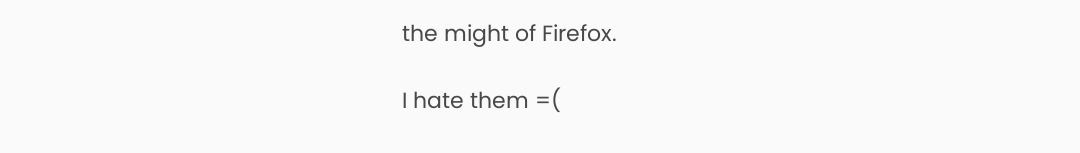the might of Firefox.

I hate them =(